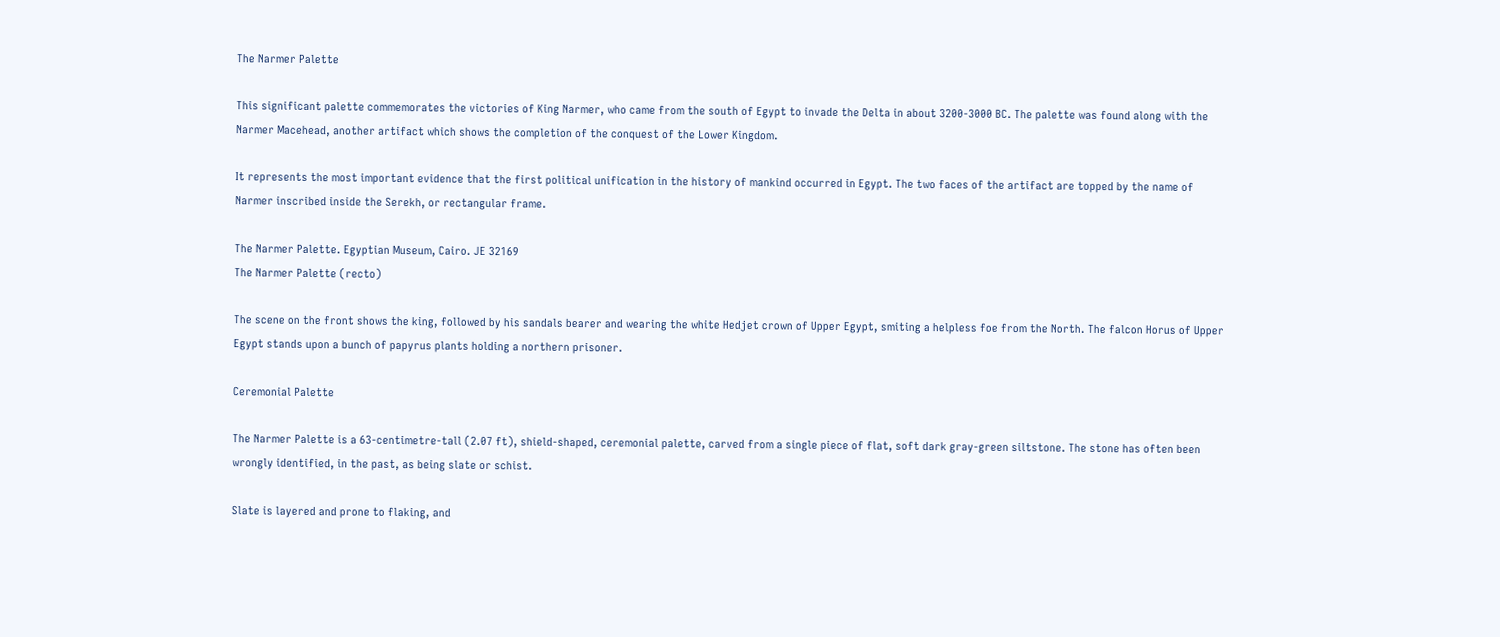The Narmer Palette

This significant palette commemorates the victories of King Narmer, who came from the south of Egypt to invade the Delta in about 3200-3000 BC. The palette was found along with the Narmer Macehead, another artifact which shows the completion of the conquest of the Lower Kingdom.

It represents the most important evidence that the first political unification in the history of mankind occurred in Egypt. The two faces of the artifact are topped by the name of Narmer inscribed inside the Serekh, or rectangular frame.

The Narmer Palette. Egyptian Museum, Cairo. JE 32169
The Narmer Palette (recto)

The scene on the front shows the king, followed by his sandals bearer and wearing the white Hedjet crown of Upper Egypt, smiting a helpless foe from the North. The falcon Horus of Upper Egypt stands upon a bunch of papyrus plants holding a northern prisoner.

Ceremonial Palette

The Narmer Palette is a 63-centimetre-tall (2.07 ft), shield-shaped, ceremonial palette, carved from a single piece of flat, soft dark gray-green siltstone. The stone has often been wrongly identified, in the past, as being slate or schist.

Slate is layered and prone to flaking, and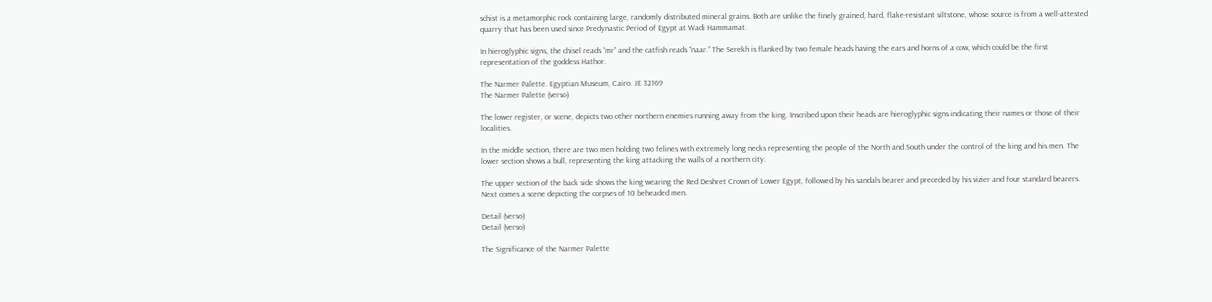schist is a metamorphic rock containing large, randomly distributed mineral grains. Both are unlike the finely grained, hard, flake-resistant siltstone, whose source is from a well-attested quarry that has been used since Predynastic Period of Egypt at Wadi Hammamat.

In hieroglyphic signs, the chisel reads “mr” and the catfish reads “naar.” The Serekh is flanked by two female heads having the ears and horns of a cow, which could be the first representation of the goddess Hathor.

The Narmer Palette. Egyptian Museum, Cairo. JE 32169
The Narmer Palette (verso)

The lower register, or scene, depicts two other northern enemies running away from the king. Inscribed upon their heads are hieroglyphic signs indicating their names or those of their localities.

In the middle section, there are two men holding two felines with extremely long necks representing the people of the North and South under the control of the king and his men. The lower section shows a bull, representing the king attacking the walls of a northern city.

The upper section of the back side shows the king wearing the Red Deshret Crown of Lower Egypt, followed by his sandals bearer and preceded by his vizier and four standard bearers. Next comes a scene depicting the corpses of 10 beheaded men.

Detail (verso)
Detail (verso)

The Significance of the Narmer Palette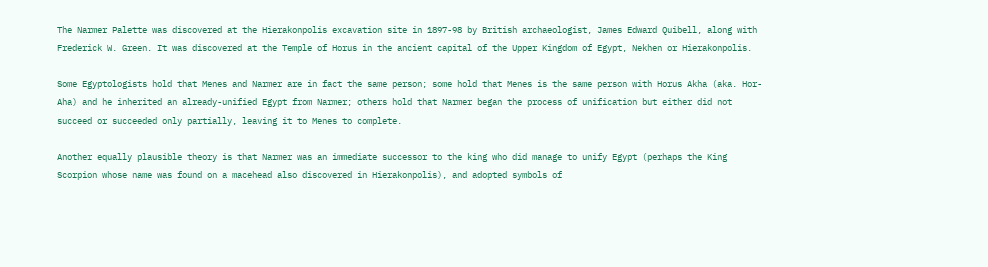The Narmer Palette was discovered at the Hierakonpolis excavation site in 1897-98 by British archaeologist, James Edward Quibell, along with Frederick W. Green. It was discovered at the Temple of Horus in the ancient capital of the Upper Kingdom of Egypt, Nekhen or Hierakonpolis.

Some Egyptologists hold that Menes and Narmer are in fact the same person; some hold that Menes is the same person with Horus Akha (aka. Hor-Aha) and he inherited an already-unified Egypt from Narmer; others hold that Narmer began the process of unification but either did not succeed or succeeded only partially, leaving it to Menes to complete.

Another equally plausible theory is that Narmer was an immediate successor to the king who did manage to unify Egypt (perhaps the King Scorpion whose name was found on a macehead also discovered in Hierakonpolis), and adopted symbols of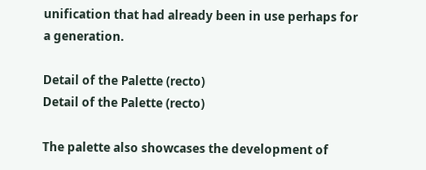unification that had already been in use perhaps for a generation.

Detail of the Palette (recto)
Detail of the Palette (recto)

The palette also showcases the development of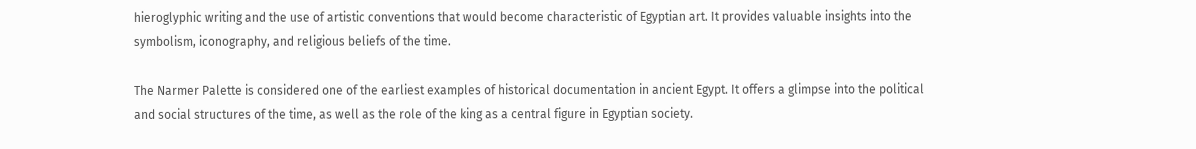hieroglyphic writing and the use of artistic conventions that would become characteristic of Egyptian art. It provides valuable insights into the symbolism, iconography, and religious beliefs of the time.

The Narmer Palette is considered one of the earliest examples of historical documentation in ancient Egypt. It offers a glimpse into the political and social structures of the time, as well as the role of the king as a central figure in Egyptian society.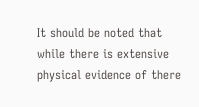It should be noted that while there is extensive physical evidence of there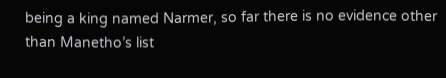being a king named Narmer, so far there is no evidence other than Manetho’s list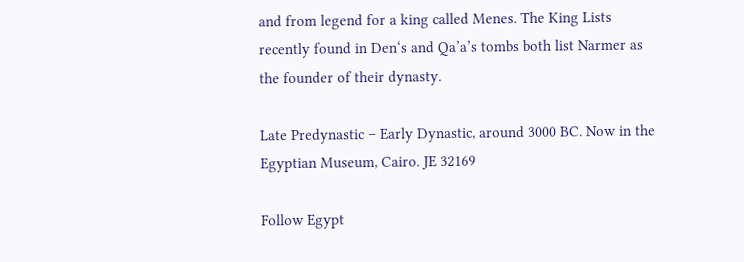and from legend for a king called Menes. The King Lists recently found in Den‘s and Qa’a’s tombs both list Narmer as the founder of their dynasty.

Late Predynastic – Early Dynastic, around 3000 BC. Now in the Egyptian Museum, Cairo. JE 32169

Follow Egypt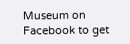Museum on Facebook to get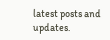latest posts and updates.